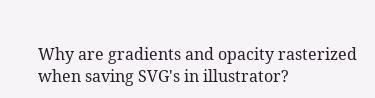Why are gradients and opacity rasterized when saving SVG's in illustrator?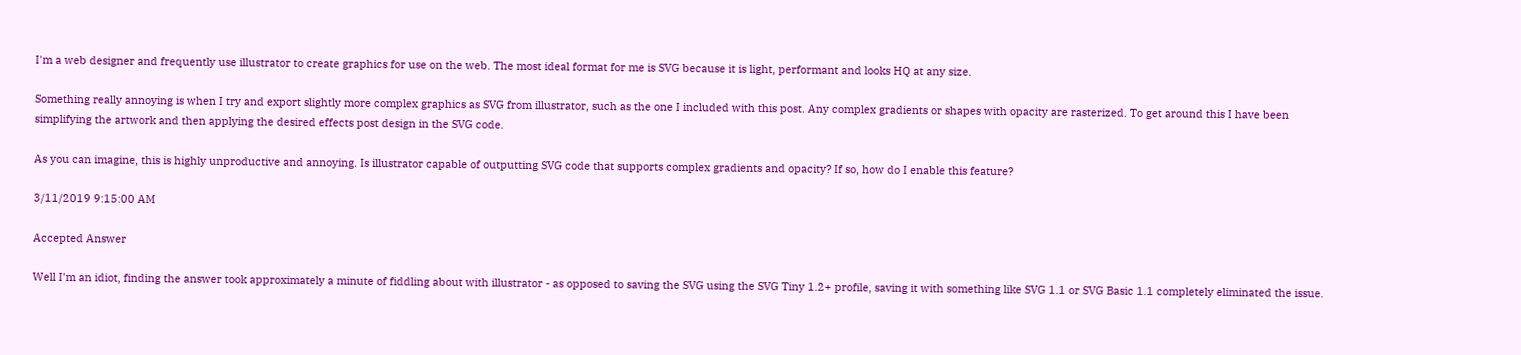I'm a web designer and frequently use illustrator to create graphics for use on the web. The most ideal format for me is SVG because it is light, performant and looks HQ at any size.

Something really annoying is when I try and export slightly more complex graphics as SVG from illustrator, such as the one I included with this post. Any complex gradients or shapes with opacity are rasterized. To get around this I have been simplifying the artwork and then applying the desired effects post design in the SVG code.

As you can imagine, this is highly unproductive and annoying. Is illustrator capable of outputting SVG code that supports complex gradients and opacity? If so, how do I enable this feature?

3/11/2019 9:15:00 AM

Accepted Answer

Well I'm an idiot, finding the answer took approximately a minute of fiddling about with illustrator - as opposed to saving the SVG using the SVG Tiny 1.2+ profile, saving it with something like SVG 1.1 or SVG Basic 1.1 completely eliminated the issue.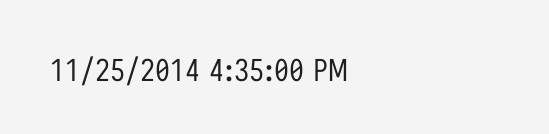11/25/2014 4:35:00 PM